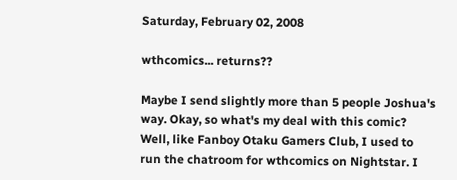Saturday, February 02, 2008

wthcomics... returns??

Maybe I send slightly more than 5 people Joshua's way. Okay, so what's my deal with this comic? Well, like Fanboy Otaku Gamers Club, I used to run the chatroom for wthcomics on Nightstar. I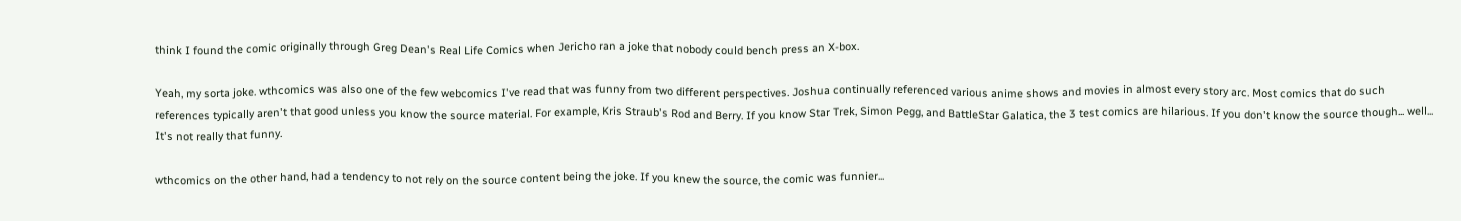think I found the comic originally through Greg Dean's Real Life Comics when Jericho ran a joke that nobody could bench press an X-box.

Yeah, my sorta joke. wthcomics was also one of the few webcomics I've read that was funny from two different perspectives. Joshua continually referenced various anime shows and movies in almost every story arc. Most comics that do such references typically aren't that good unless you know the source material. For example, Kris Straub's Rod and Berry. If you know Star Trek, Simon Pegg, and BattleStar Galatica, the 3 test comics are hilarious. If you don't know the source though... well... It's not really that funny.

wthcomics on the other hand, had a tendency to not rely on the source content being the joke. If you knew the source, the comic was funnier...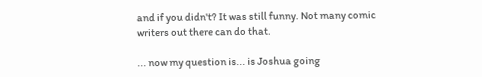and if you didn't? It was still funny. Not many comic writers out there can do that.

... now my question is... is Joshua going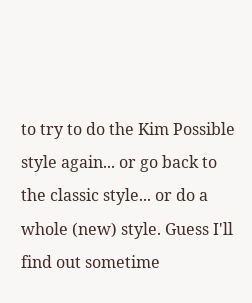to try to do the Kim Possible style again... or go back to the classic style... or do a whole (new) style. Guess I'll find out sometime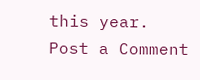this year.
Post a Comment